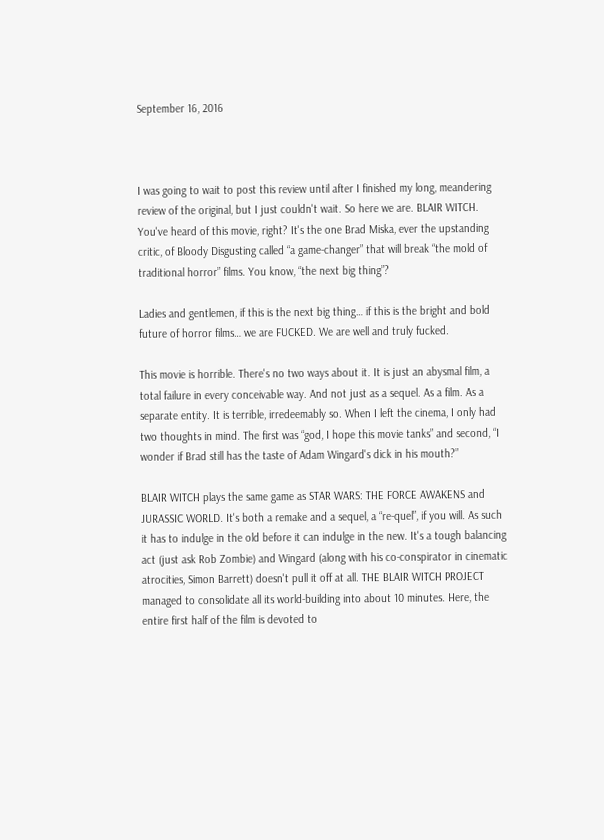September 16, 2016



I was going to wait to post this review until after I finished my long, meandering review of the original, but I just couldn't wait. So here we are. BLAIR WITCH. You've heard of this movie, right? It's the one Brad Miska, ever the upstanding critic, of Bloody Disgusting called “a game-changer” that will break “the mold of traditional horror” films. You know, “the next big thing”?

Ladies and gentlemen, if this is the next big thing… if this is the bright and bold future of horror films… we are FUCKED. We are well and truly fucked.

This movie is horrible. There's no two ways about it. It is just an abysmal film, a total failure in every conceivable way. And not just as a sequel. As a film. As a separate entity. It is terrible, irredeemably so. When I left the cinema, I only had two thoughts in mind. The first was “god, I hope this movie tanks” and second, “I wonder if Brad still has the taste of Adam Wingard's dick in his mouth?”

BLAIR WITCH plays the same game as STAR WARS: THE FORCE AWAKENS and JURASSIC WORLD. It's both a remake and a sequel, a “re-quel”, if you will. As such it has to indulge in the old before it can indulge in the new. It's a tough balancing act (just ask Rob Zombie) and Wingard (along with his co-conspirator in cinematic atrocities, Simon Barrett) doesn't pull it off at all. THE BLAIR WITCH PROJECT managed to consolidate all its world-building into about 10 minutes. Here, the entire first half of the film is devoted to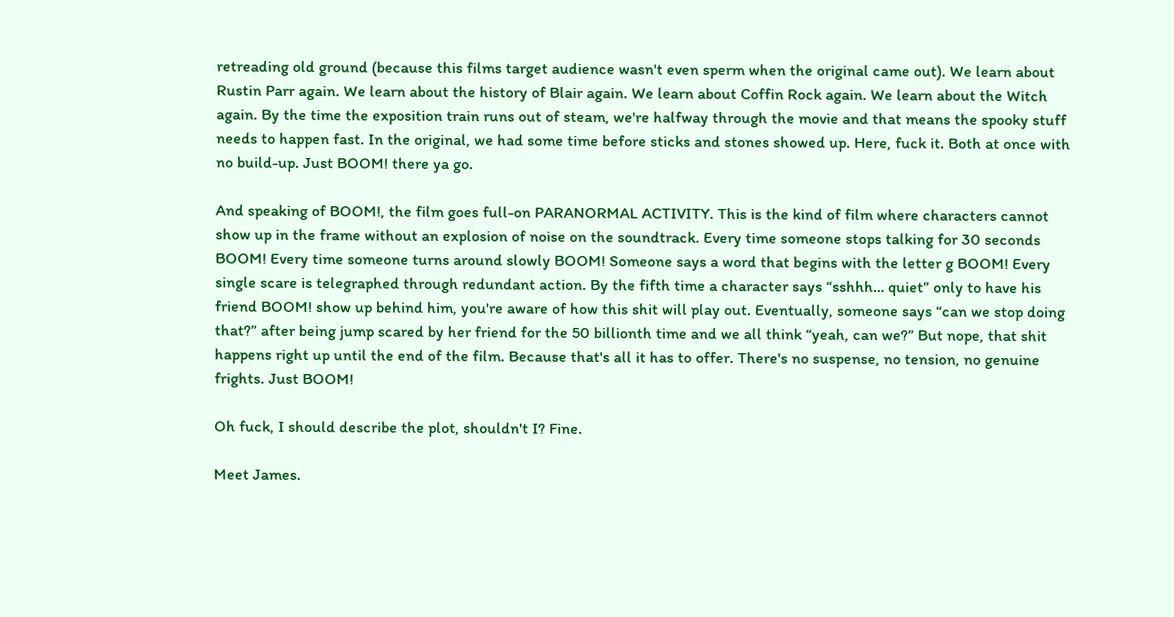retreading old ground (because this films target audience wasn't even sperm when the original came out). We learn about Rustin Parr again. We learn about the history of Blair again. We learn about Coffin Rock again. We learn about the Witch again. By the time the exposition train runs out of steam, we're halfway through the movie and that means the spooky stuff needs to happen fast. In the original, we had some time before sticks and stones showed up. Here, fuck it. Both at once with no build-up. Just BOOM! there ya go.

And speaking of BOOM!, the film goes full-on PARANORMAL ACTIVITY. This is the kind of film where characters cannot show up in the frame without an explosion of noise on the soundtrack. Every time someone stops talking for 30 seconds BOOM! Every time someone turns around slowly BOOM! Someone says a word that begins with the letter g BOOM! Every single scare is telegraphed through redundant action. By the fifth time a character says “sshhh… quiet” only to have his friend BOOM! show up behind him, you're aware of how this shit will play out. Eventually, someone says “can we stop doing that?” after being jump scared by her friend for the 50 billionth time and we all think “yeah, can we?” But nope, that shit happens right up until the end of the film. Because that's all it has to offer. There's no suspense, no tension, no genuine frights. Just BOOM!

Oh fuck, I should describe the plot, shouldn't I? Fine.

Meet James.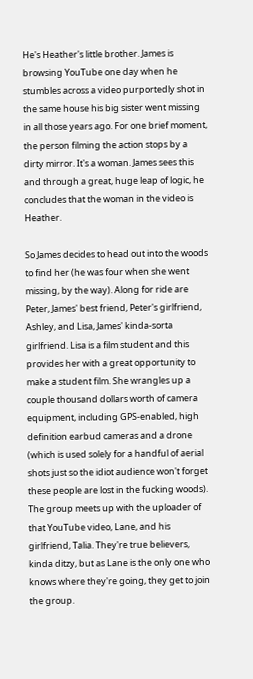He's Heather's little brother. James is browsing YouTube one day when he stumbles across a video purportedly shot in the same house his big sister went missing in all those years ago. For one brief moment, the person filming the action stops by a dirty mirror. It's a woman. James sees this and through a great, huge leap of logic, he concludes that the woman in the video is Heather.

So James decides to head out into the woods to find her (he was four when she went missing, by the way). Along for ride are Peter, James' best friend, Peter's girlfriend, Ashley, and Lisa, James' kinda-sorta girlfriend. Lisa is a film student and this provides her with a great opportunity to make a student film. She wrangles up a couple thousand dollars worth of camera equipment, including GPS-enabled, high definition earbud cameras and a drone (which is used solely for a handful of aerial shots just so the idiot audience won't forget these people are lost in the fucking woods). The group meets up with the uploader of that YouTube video, Lane, and his girlfriend, Talia. They're true believers, kinda ditzy, but as Lane is the only one who knows where they're going, they get to join the group.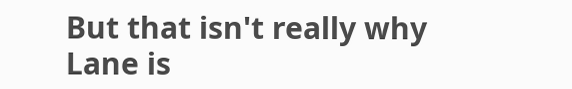But that isn't really why Lane is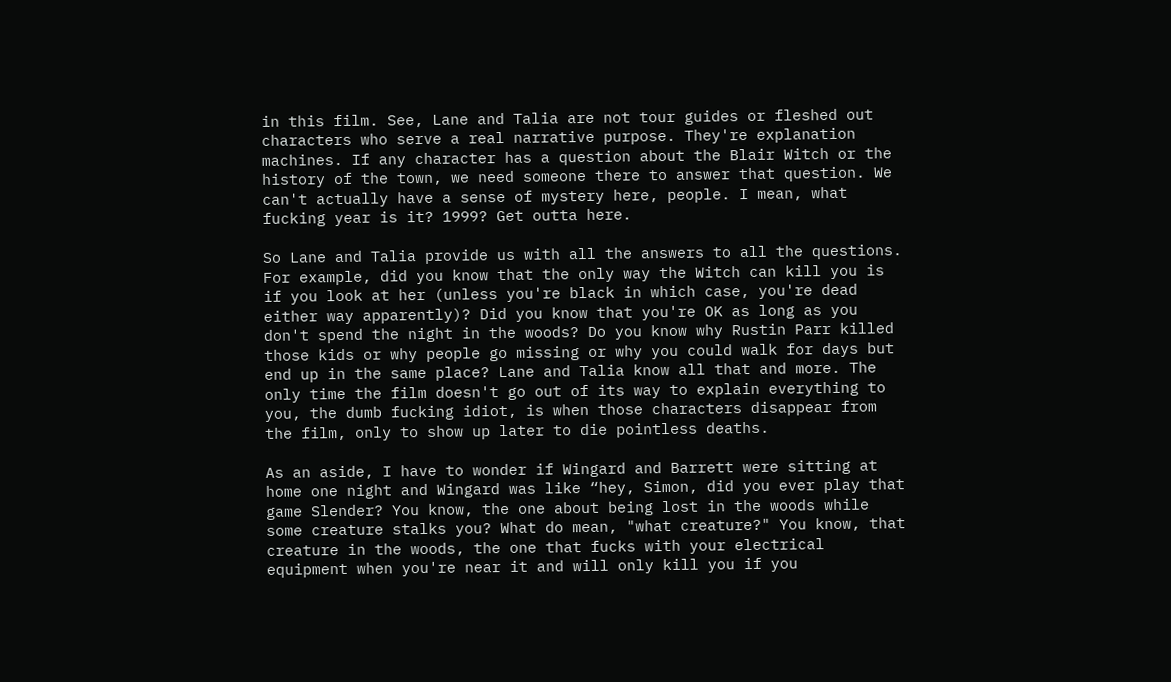in this film. See, Lane and Talia are not tour guides or fleshed out characters who serve a real narrative purpose. They're explanation machines. If any character has a question about the Blair Witch or the history of the town, we need someone there to answer that question. We can't actually have a sense of mystery here, people. I mean, what fucking year is it? 1999? Get outta here.

So Lane and Talia provide us with all the answers to all the questions. For example, did you know that the only way the Witch can kill you is if you look at her (unless you're black in which case, you're dead either way apparently)? Did you know that you're OK as long as you don't spend the night in the woods? Do you know why Rustin Parr killed those kids or why people go missing or why you could walk for days but end up in the same place? Lane and Talia know all that and more. The only time the film doesn't go out of its way to explain everything to you, the dumb fucking idiot, is when those characters disappear from the film, only to show up later to die pointless deaths.

As an aside, I have to wonder if Wingard and Barrett were sitting at home one night and Wingard was like “hey, Simon, did you ever play that game Slender? You know, the one about being lost in the woods while some creature stalks you? What do mean, "what creature?" You know, that creature in the woods, the one that fucks with your electrical equipment when you're near it and will only kill you if you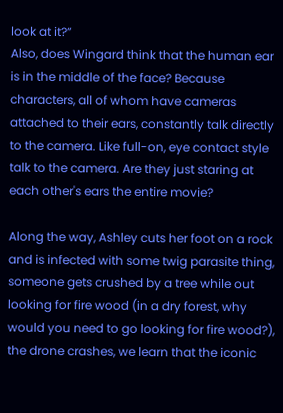look at it?”
Also, does Wingard think that the human ear is in the middle of the face? Because characters, all of whom have cameras attached to their ears, constantly talk directly to the camera. Like full-on, eye contact style talk to the camera. Are they just staring at each other's ears the entire movie?

Along the way, Ashley cuts her foot on a rock and is infected with some twig parasite thing, someone gets crushed by a tree while out looking for fire wood (in a dry forest, why would you need to go looking for fire wood?), the drone crashes, we learn that the iconic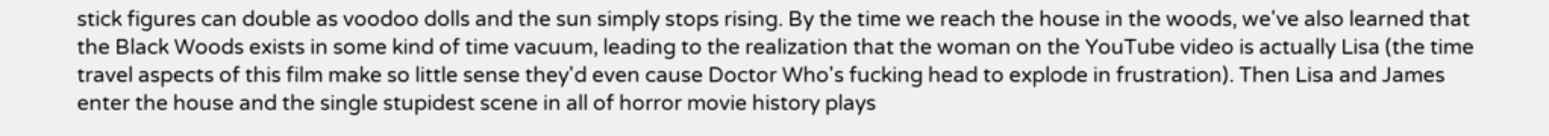stick figures can double as voodoo dolls and the sun simply stops rising. By the time we reach the house in the woods, we've also learned that the Black Woods exists in some kind of time vacuum, leading to the realization that the woman on the YouTube video is actually Lisa (the time travel aspects of this film make so little sense they'd even cause Doctor Who's fucking head to explode in frustration). Then Lisa and James enter the house and the single stupidest scene in all of horror movie history plays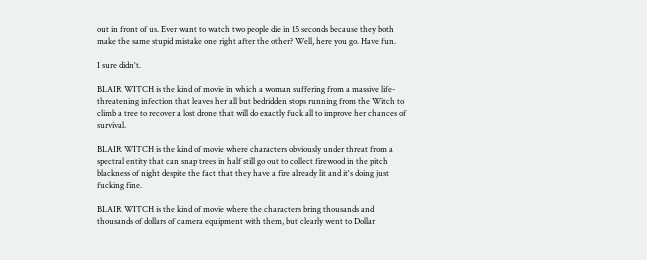out in front of us. Ever want to watch two people die in 15 seconds because they both make the same stupid mistake one right after the other? Well, here you go. Have fun.

I sure didn't.

BLAIR WITCH is the kind of movie in which a woman suffering from a massive life-threatening infection that leaves her all but bedridden stops running from the Witch to climb a tree to recover a lost drone that will do exactly fuck all to improve her chances of survival.

BLAIR WITCH is the kind of movie where characters obviously under threat from a spectral entity that can snap trees in half still go out to collect firewood in the pitch blackness of night despite the fact that they have a fire already lit and it's doing just fucking fine.

BLAIR WITCH is the kind of movie where the characters bring thousands and thousands of dollars of camera equipment with them, but clearly went to Dollar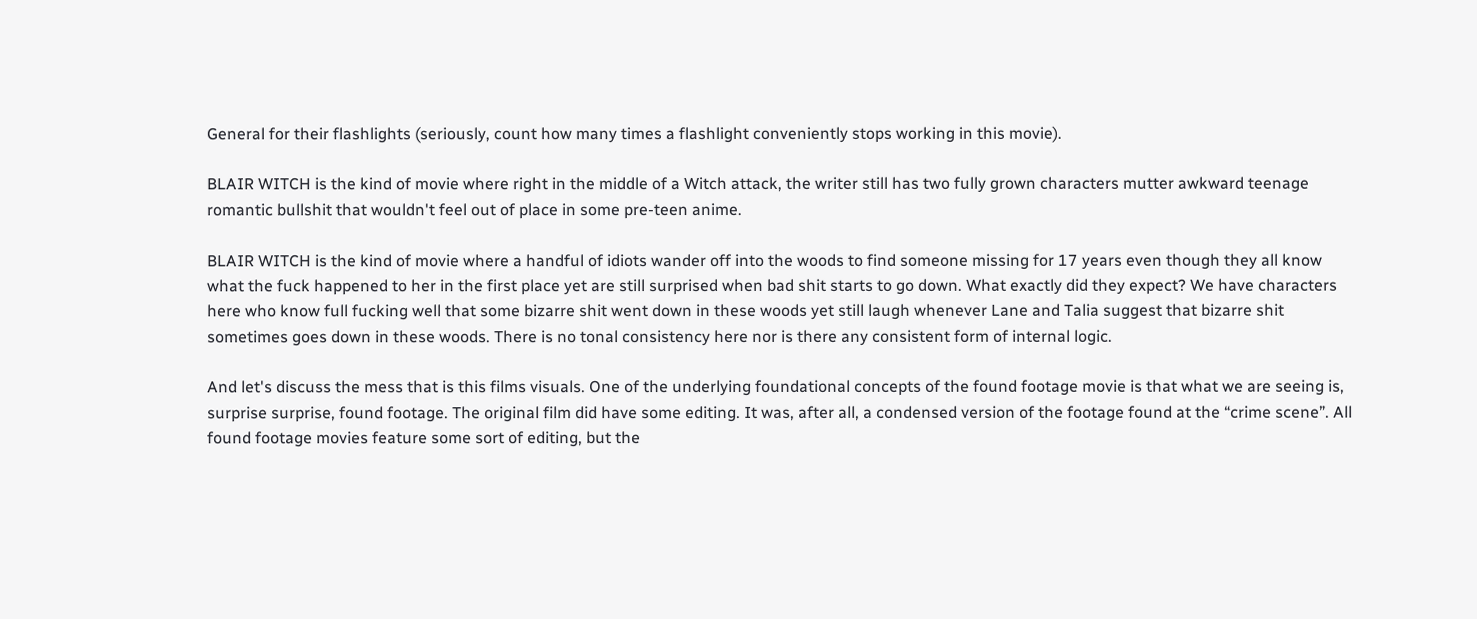General for their flashlights (seriously, count how many times a flashlight conveniently stops working in this movie).

BLAIR WITCH is the kind of movie where right in the middle of a Witch attack, the writer still has two fully grown characters mutter awkward teenage romantic bullshit that wouldn't feel out of place in some pre-teen anime.

BLAIR WITCH is the kind of movie where a handful of idiots wander off into the woods to find someone missing for 17 years even though they all know what the fuck happened to her in the first place yet are still surprised when bad shit starts to go down. What exactly did they expect? We have characters here who know full fucking well that some bizarre shit went down in these woods yet still laugh whenever Lane and Talia suggest that bizarre shit sometimes goes down in these woods. There is no tonal consistency here nor is there any consistent form of internal logic.

And let's discuss the mess that is this films visuals. One of the underlying foundational concepts of the found footage movie is that what we are seeing is, surprise surprise, found footage. The original film did have some editing. It was, after all, a condensed version of the footage found at the “crime scene”. All found footage movies feature some sort of editing, but the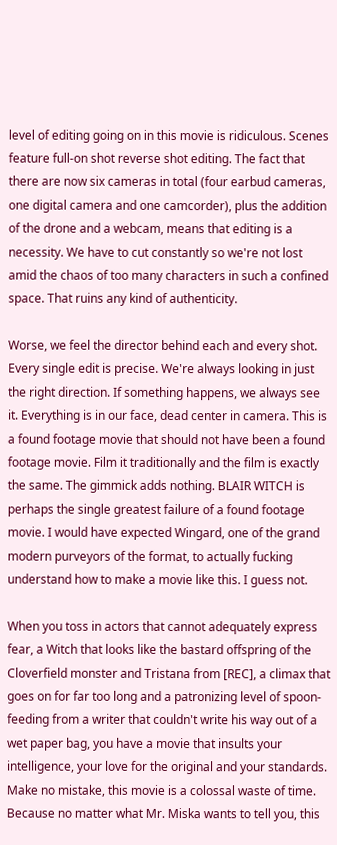level of editing going on in this movie is ridiculous. Scenes feature full-on shot reverse shot editing. The fact that there are now six cameras in total (four earbud cameras, one digital camera and one camcorder), plus the addition of the drone and a webcam, means that editing is a necessity. We have to cut constantly so we're not lost amid the chaos of too many characters in such a confined space. That ruins any kind of authenticity.

Worse, we feel the director behind each and every shot. Every single edit is precise. We're always looking in just the right direction. If something happens, we always see it. Everything is in our face, dead center in camera. This is a found footage movie that should not have been a found footage movie. Film it traditionally and the film is exactly the same. The gimmick adds nothing. BLAIR WITCH is perhaps the single greatest failure of a found footage movie. I would have expected Wingard, one of the grand modern purveyors of the format, to actually fucking understand how to make a movie like this. I guess not.

When you toss in actors that cannot adequately express fear, a Witch that looks like the bastard offspring of the Cloverfield monster and Tristana from [REC], a climax that goes on for far too long and a patronizing level of spoon-feeding from a writer that couldn't write his way out of a wet paper bag, you have a movie that insults your intelligence, your love for the original and your standards. Make no mistake, this movie is a colossal waste of time. Because no matter what Mr. Miska wants to tell you, this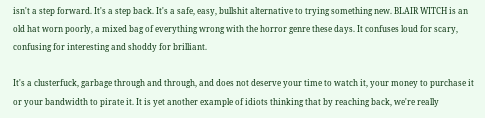isn't a step forward. It's a step back. It's a safe, easy, bullshit alternative to trying something new. BLAIR WITCH is an old hat worn poorly, a mixed bag of everything wrong with the horror genre these days. It confuses loud for scary, confusing for interesting and shoddy for brilliant.

It's a clusterfuck, garbage through and through, and does not deserve your time to watch it, your money to purchase it or your bandwidth to pirate it. It is yet another example of idiots thinking that by reaching back, we're really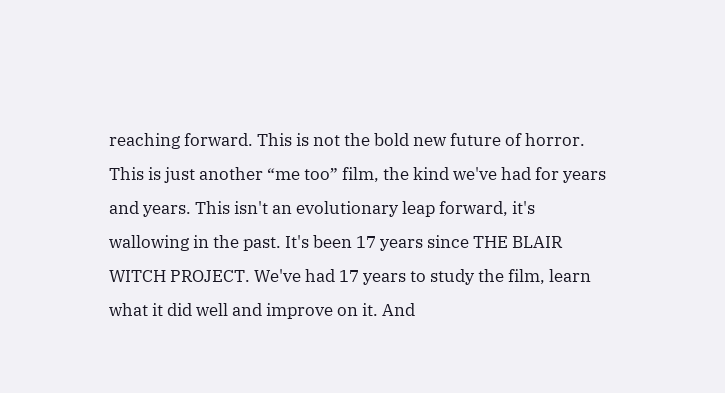reaching forward. This is not the bold new future of horror. This is just another “me too” film, the kind we've had for years and years. This isn't an evolutionary leap forward, it's wallowing in the past. It's been 17 years since THE BLAIR WITCH PROJECT. We've had 17 years to study the film, learn what it did well and improve on it. And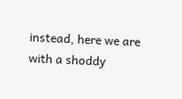instead, here we are with a shoddy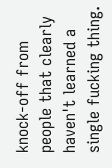knock-off from people that clearly haven't learned a single fucking thing.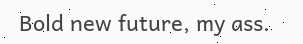Bold new future, my ass.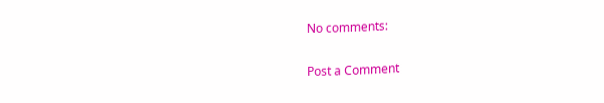No comments:

Post a Comment